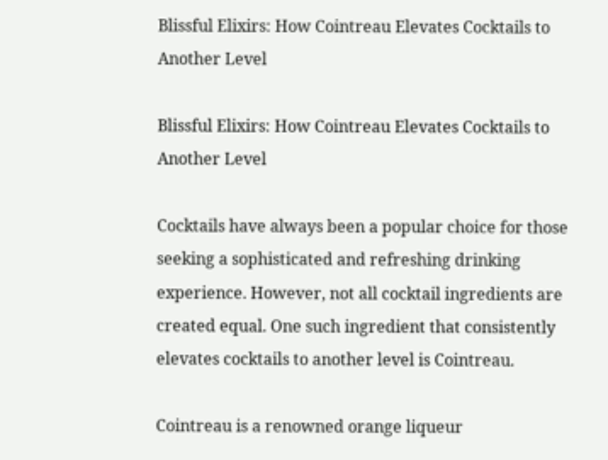Blissful Elixirs: How Cointreau Elevates Cocktails to Another Level

Blissful Elixirs: How Cointreau Elevates Cocktails to Another Level

Cocktails have always been a popular choice for those seeking a sophisticated and refreshing drinking experience. However, not all cocktail ingredients are created equal. One such ingredient that consistently elevates cocktails to another level is Cointreau.

Cointreau is a renowned orange liqueur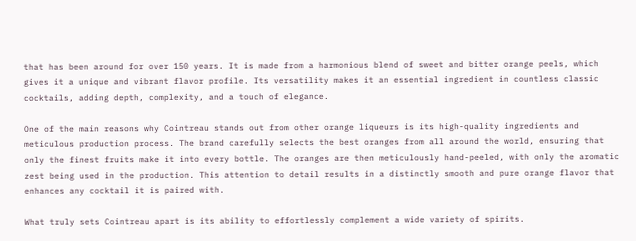that has been around for over 150 years. It is made from a harmonious blend of sweet and bitter orange peels, which gives it a unique and vibrant flavor profile. Its versatility makes it an essential ingredient in countless classic cocktails, adding depth, complexity, and a touch of elegance.

One of the main reasons why Cointreau stands out from other orange liqueurs is its high-quality ingredients and meticulous production process. The brand carefully selects the best oranges from all around the world, ensuring that only the finest fruits make it into every bottle. The oranges are then meticulously hand-peeled, with only the aromatic zest being used in the production. This attention to detail results in a distinctly smooth and pure orange flavor that enhances any cocktail it is paired with.

What truly sets Cointreau apart is its ability to effortlessly complement a wide variety of spirits.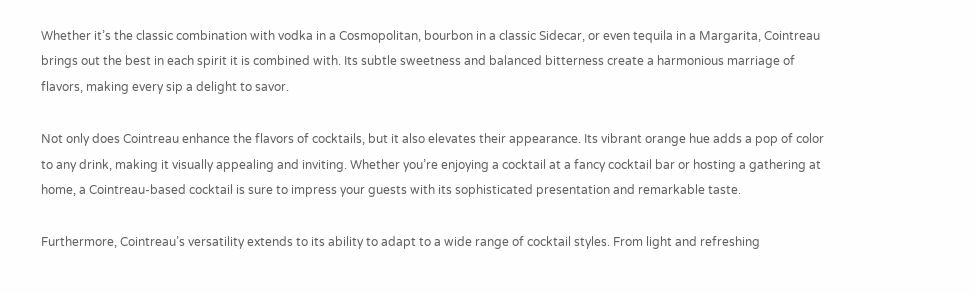Whether it’s the classic combination with vodka in a Cosmopolitan, bourbon in a classic Sidecar, or even tequila in a Margarita, Cointreau brings out the best in each spirit it is combined with. Its subtle sweetness and balanced bitterness create a harmonious marriage of flavors, making every sip a delight to savor.

Not only does Cointreau enhance the flavors of cocktails, but it also elevates their appearance. Its vibrant orange hue adds a pop of color to any drink, making it visually appealing and inviting. Whether you’re enjoying a cocktail at a fancy cocktail bar or hosting a gathering at home, a Cointreau-based cocktail is sure to impress your guests with its sophisticated presentation and remarkable taste.

Furthermore, Cointreau’s versatility extends to its ability to adapt to a wide range of cocktail styles. From light and refreshing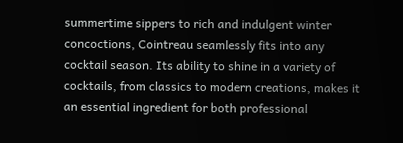summertime sippers to rich and indulgent winter concoctions, Cointreau seamlessly fits into any cocktail season. Its ability to shine in a variety of cocktails, from classics to modern creations, makes it an essential ingredient for both professional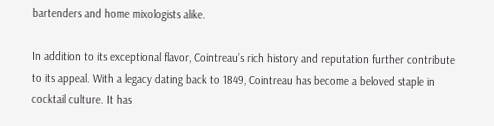bartenders and home mixologists alike.

In addition to its exceptional flavor, Cointreau’s rich history and reputation further contribute to its appeal. With a legacy dating back to 1849, Cointreau has become a beloved staple in cocktail culture. It has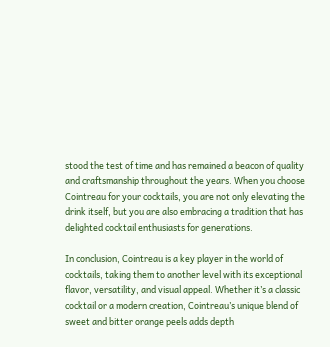stood the test of time and has remained a beacon of quality and craftsmanship throughout the years. When you choose Cointreau for your cocktails, you are not only elevating the drink itself, but you are also embracing a tradition that has delighted cocktail enthusiasts for generations.

In conclusion, Cointreau is a key player in the world of cocktails, taking them to another level with its exceptional flavor, versatility, and visual appeal. Whether it’s a classic cocktail or a modern creation, Cointreau’s unique blend of sweet and bitter orange peels adds depth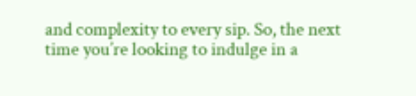and complexity to every sip. So, the next time you’re looking to indulge in a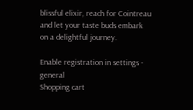blissful elixir, reach for Cointreau and let your taste buds embark on a delightful journey.

Enable registration in settings - general
Shopping cart